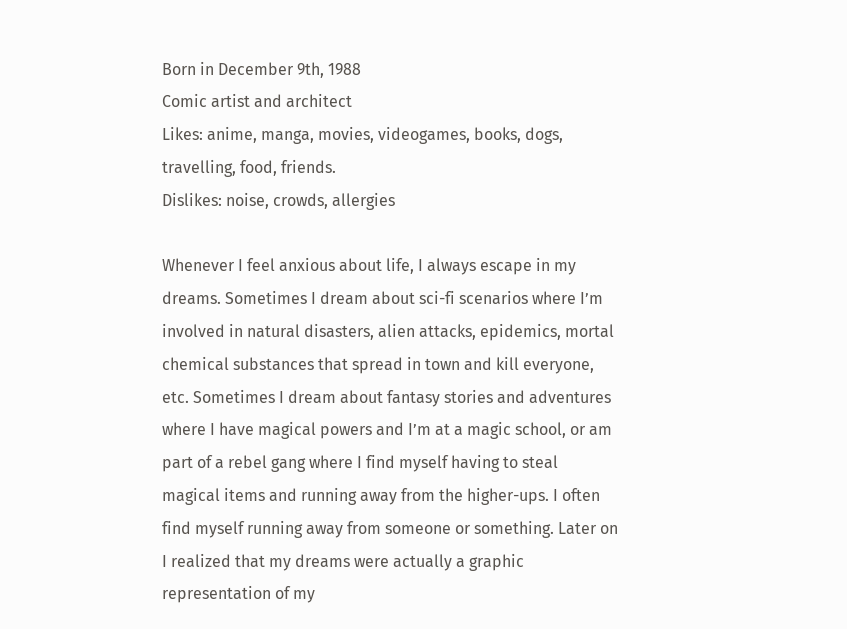Born in December 9th, 1988
Comic artist and architect
Likes: anime, manga, movies, videogames, books, dogs, travelling, food, friends.
Dislikes: noise, crowds, allergies

Whenever I feel anxious about life, I always escape in my dreams. Sometimes I dream about sci-fi scenarios where I’m involved in natural disasters, alien attacks, epidemics, mortal chemical substances that spread in town and kill everyone, etc. Sometimes I dream about fantasy stories and adventures where I have magical powers and I’m at a magic school, or am part of a rebel gang where I find myself having to steal magical items and running away from the higher-ups. I often find myself running away from someone or something. Later on I realized that my dreams were actually a graphic representation of my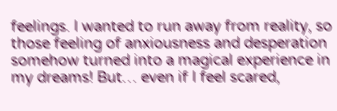feelings. I wanted to run away from reality, so those feeling of anxiousness and desperation somehow turned into a magical experience in my dreams! But… even if I feel scared,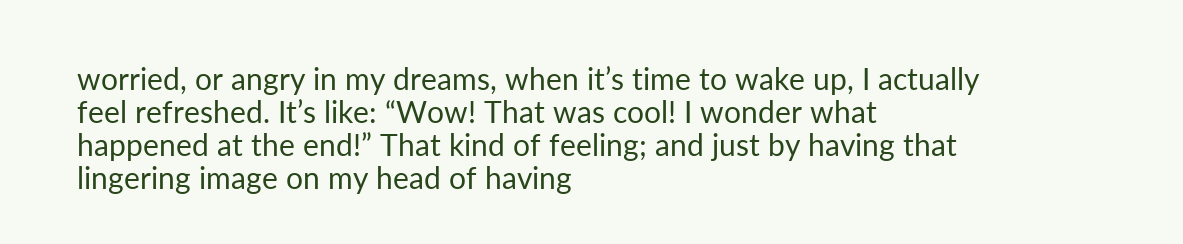worried, or angry in my dreams, when it’s time to wake up, I actually feel refreshed. It’s like: “Wow! That was cool! I wonder what happened at the end!” That kind of feeling; and just by having that lingering image on my head of having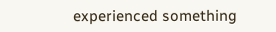experienced something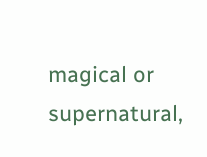magical or supernatural,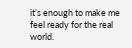it’s enough to make me feel ready for the real world.